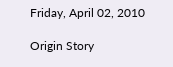Friday, April 02, 2010

Origin Story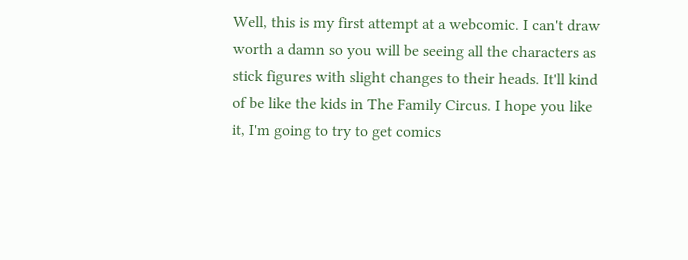Well, this is my first attempt at a webcomic. I can't draw worth a damn so you will be seeing all the characters as stick figures with slight changes to their heads. It'll kind of be like the kids in The Family Circus. I hope you like it, I'm going to try to get comics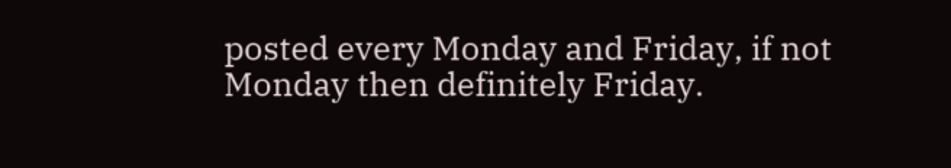posted every Monday and Friday, if not Monday then definitely Friday.